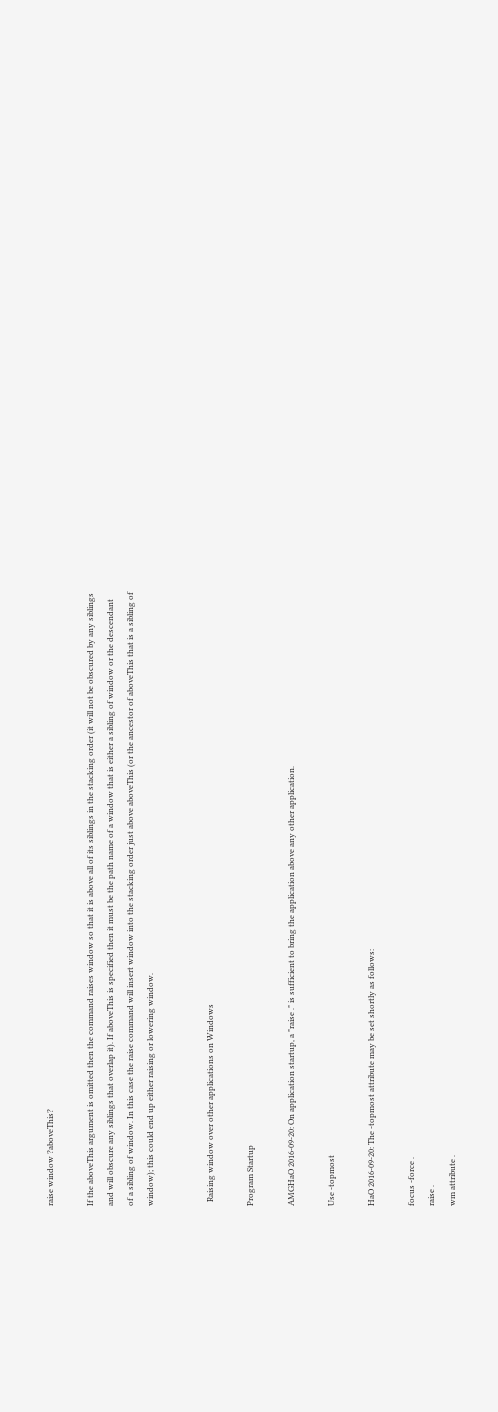raise window ?aboveThis?

If the aboveThis argument is omitted then the command raises window so that it is above all of its siblings in the stacking order (it will not be obscured by any siblings and will obscure any siblings that overlap it). If aboveThis is specified then it must be the path name of a window that is either a sibling of window or the descendant of a sibling of window. In this case the raise command will insert window into the stacking order just above aboveThis (or the ancestor of aboveThis that is a sibling of window); this could end up either raising or lowering window.


  Raising window over other applications on Windows

Program Startup

AMGHaO 2016-09-20: On application startup, a "raise ." is sufficient to bring the application above any other application.

Use -topmost

HaO 2016-09-20: The -topmost attribute may be set shortly as follows:

focus -force .
raise .
wm attribute .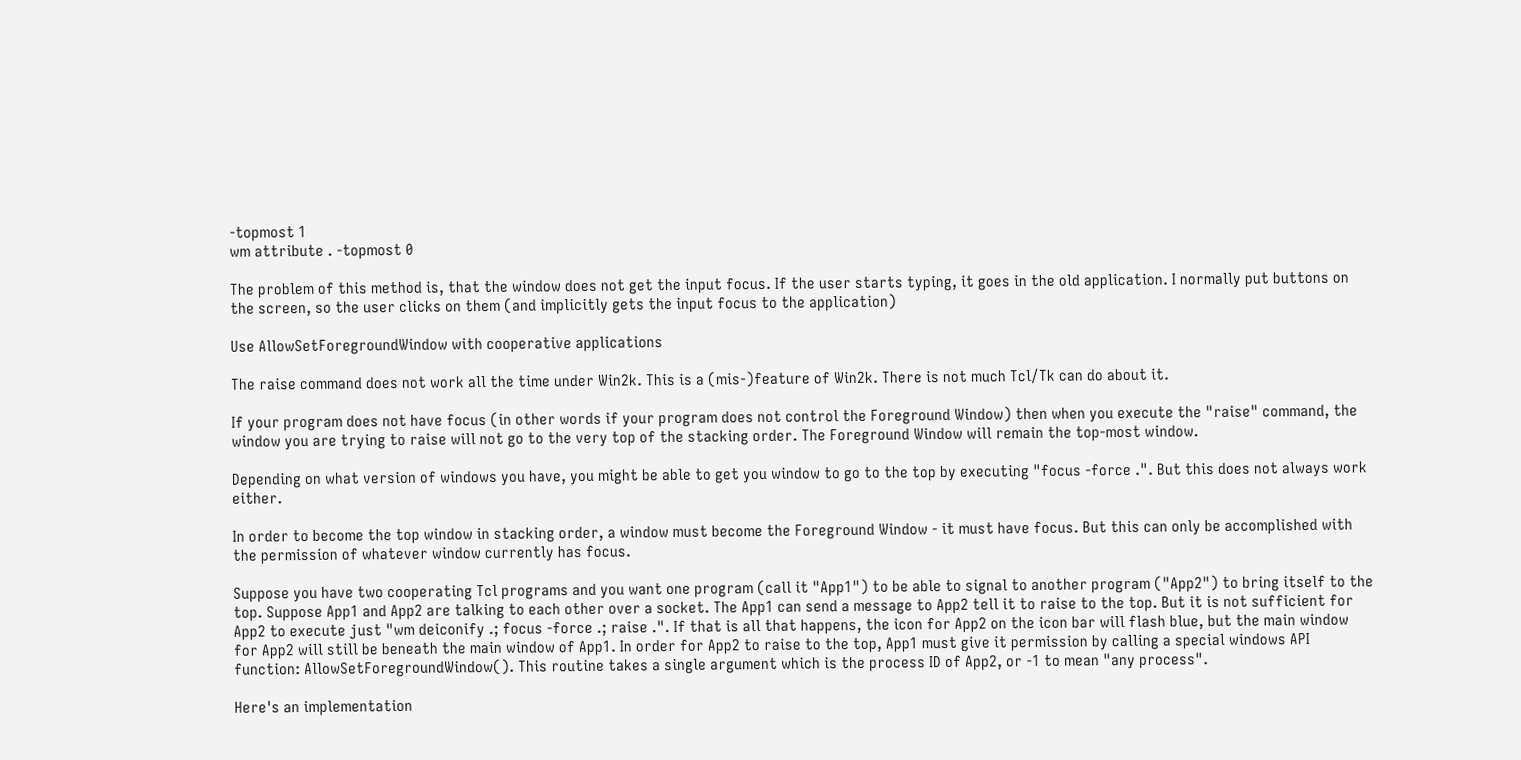-topmost 1
wm attribute . -topmost 0

The problem of this method is, that the window does not get the input focus. If the user starts typing, it goes in the old application. I normally put buttons on the screen, so the user clicks on them (and implicitly gets the input focus to the application)

Use AllowSetForegroundWindow with cooperative applications

The raise command does not work all the time under Win2k. This is a (mis-)feature of Win2k. There is not much Tcl/Tk can do about it.

If your program does not have focus (in other words if your program does not control the Foreground Window) then when you execute the "raise" command, the window you are trying to raise will not go to the very top of the stacking order. The Foreground Window will remain the top-most window.

Depending on what version of windows you have, you might be able to get you window to go to the top by executing "focus -force .". But this does not always work either.

In order to become the top window in stacking order, a window must become the Foreground Window - it must have focus. But this can only be accomplished with the permission of whatever window currently has focus.

Suppose you have two cooperating Tcl programs and you want one program (call it "App1") to be able to signal to another program ("App2") to bring itself to the top. Suppose App1 and App2 are talking to each other over a socket. The App1 can send a message to App2 tell it to raise to the top. But it is not sufficient for App2 to execute just "wm deiconify .; focus -force .; raise .". If that is all that happens, the icon for App2 on the icon bar will flash blue, but the main window for App2 will still be beneath the main window of App1. In order for App2 to raise to the top, App1 must give it permission by calling a special windows API function: AllowSetForegroundWindow(). This routine takes a single argument which is the process ID of App2, or -1 to mean "any process".

Here's an implementation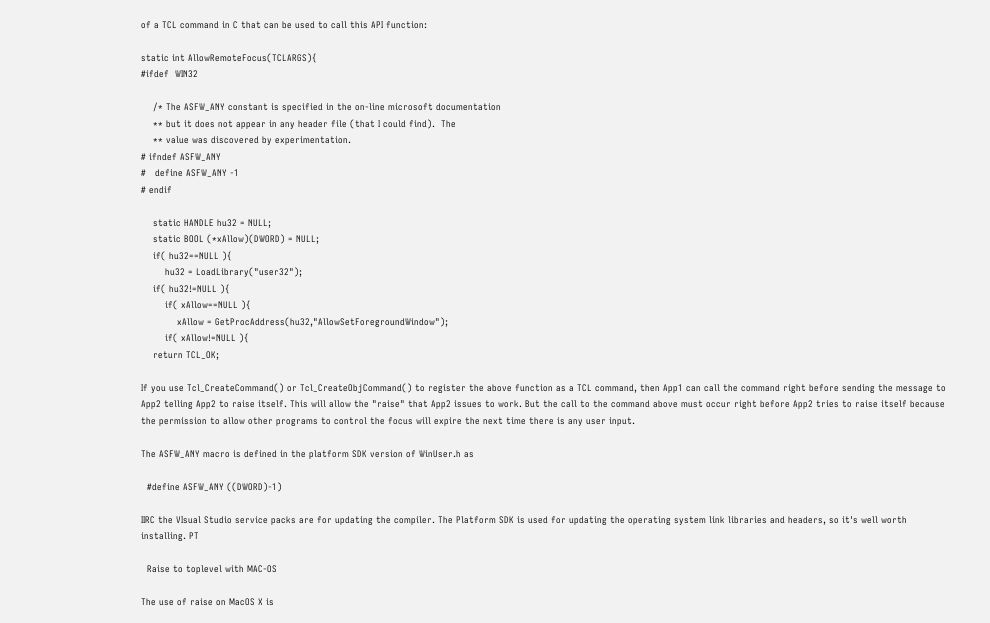of a TCL command in C that can be used to call this API function:

static int AllowRemoteFocus(TCLARGS){
#ifdef  WIN32

    /* The ASFW_ANY constant is specified in the on-line microsoft documentation
    ** but it does not appear in any header file (that I could find).  The
    ** value was discovered by experimentation.
# ifndef ASFW_ANY
#   define ASFW_ANY -1
# endif

    static HANDLE hu32 = NULL;
    static BOOL (*xAllow)(DWORD) = NULL;
    if( hu32==NULL ){
        hu32 = LoadLibrary("user32");
    if( hu32!=NULL ){
        if( xAllow==NULL ){
            xAllow = GetProcAddress(hu32,"AllowSetForegroundWindow");
        if( xAllow!=NULL ){
    return TCL_OK;

If you use Tcl_CreateCommand() or Tcl_CreateObjCommand() to register the above function as a TCL command, then App1 can call the command right before sending the message to App2 telling App2 to raise itself. This will allow the "raise" that App2 issues to work. But the call to the command above must occur right before App2 tries to raise itself because the permission to allow other programs to control the focus will expire the next time there is any user input.

The ASFW_ANY macro is defined in the platform SDK version of WinUser.h as

  #define ASFW_ANY ((DWORD)-1)

IIRC the VIsual Studio service packs are for updating the compiler. The Platform SDK is used for updating the operating system link libraries and headers, so it's well worth installing. PT

  Raise to toplevel with MAC-OS

The use of raise on MacOS X is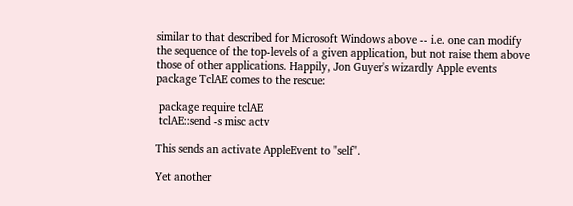similar to that described for Microsoft Windows above -- i.e. one can modify the sequence of the top-levels of a given application, but not raise them above those of other applications. Happily, Jon Guyer's wizardly Apple events package TclAE comes to the rescue:

 package require tclAE
 tclAE::send -s misc actv

This sends an activate AppleEvent to "self".

Yet another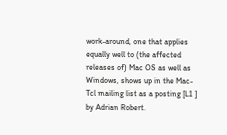work-around, one that applies equally well to (the affected releases of) Mac OS as well as Windows, shows up in the Mac-Tcl mailing list as a posting [L1 ] by Adrian Robert.